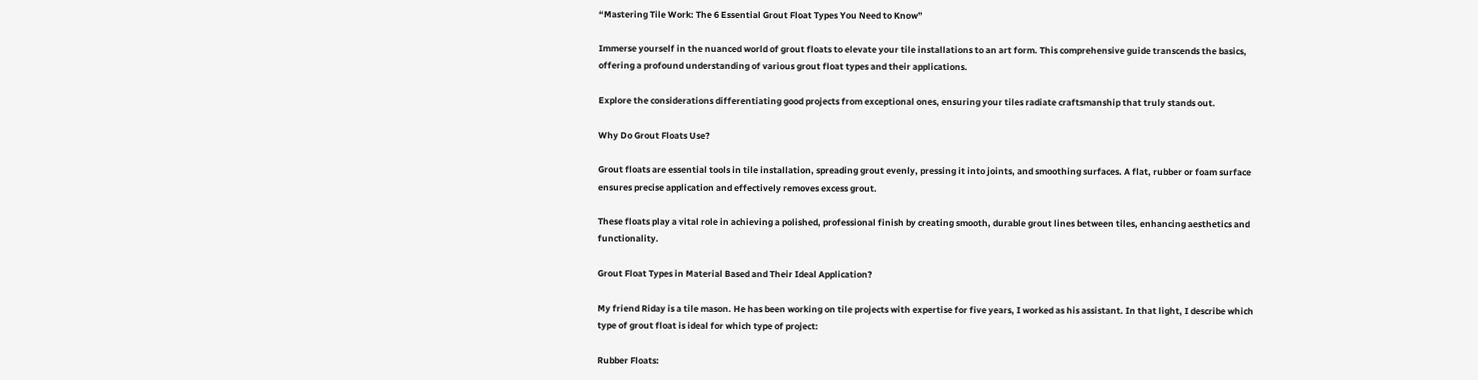“Mastering Tile Work: The 6 Essential Grout Float Types You Need to Know”

Immerse yourself in the nuanced world of grout floats to elevate your tile installations to an art form. This comprehensive guide transcends the basics, offering a profound understanding of various grout float types and their applications.

Explore the considerations differentiating good projects from exceptional ones, ensuring your tiles radiate craftsmanship that truly stands out.

Why Do Grout Floats Use?

Grout floats are essential tools in tile installation, spreading grout evenly, pressing it into joints, and smoothing surfaces. A flat, rubber or foam surface ensures precise application and effectively removes excess grout.

These floats play a vital role in achieving a polished, professional finish by creating smooth, durable grout lines between tiles, enhancing aesthetics and functionality.

Grout Float Types in Material Based and Their Ideal Application?

My friend Riday is a tile mason. He has been working on tile projects with expertise for five years, I worked as his assistant. In that light, I describe which type of grout float is ideal for which type of project:

Rubber Floats: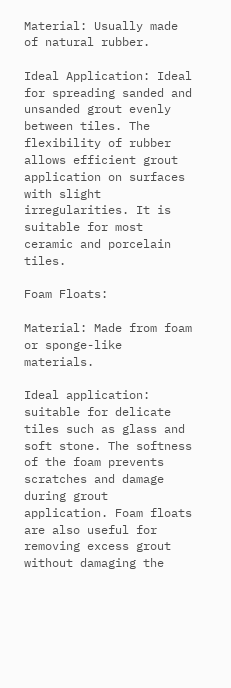Material: Usually made of natural rubber.

Ideal Application: Ideal for spreading sanded and unsanded grout evenly between tiles. The flexibility of rubber allows efficient grout application on surfaces with slight irregularities. It is suitable for most ceramic and porcelain tiles.

Foam Floats:

Material: Made from foam or sponge-like materials.

Ideal application: suitable for delicate tiles such as glass and soft stone. The softness of the foam prevents scratches and damage during grout application. Foam floats are also useful for removing excess grout without damaging the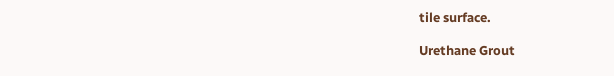tile surface.

Urethane Grout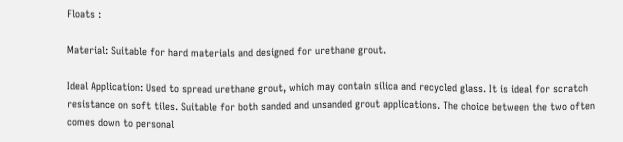Floats :

Material: Suitable for hard materials and designed for urethane grout.

Ideal Application: Used to spread urethane grout, which may contain silica and recycled glass. It is ideal for scratch resistance on soft tiles. Suitable for both sanded and unsanded grout applications. The choice between the two often comes down to personal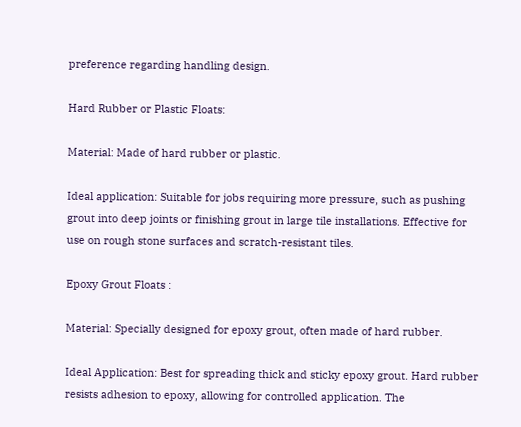preference regarding handling design.

Hard Rubber or Plastic Floats:

Material: Made of hard rubber or plastic.

Ideal application: Suitable for jobs requiring more pressure, such as pushing grout into deep joints or finishing grout in large tile installations. Effective for use on rough stone surfaces and scratch-resistant tiles.

Epoxy Grout Floats :

Material: Specially designed for epoxy grout, often made of hard rubber.

Ideal Application: Best for spreading thick and sticky epoxy grout. Hard rubber resists adhesion to epoxy, allowing for controlled application. The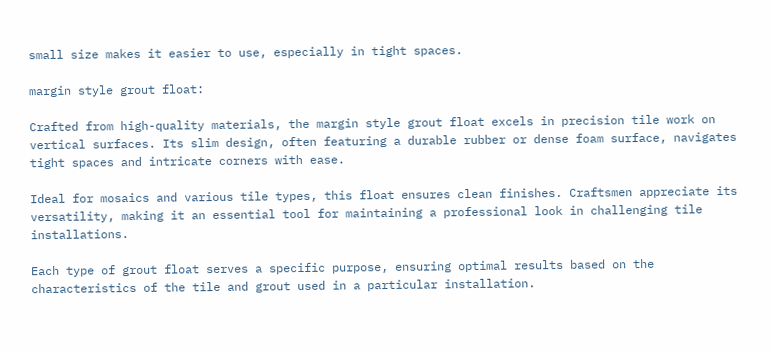small size makes it easier to use, especially in tight spaces.

margin style grout float:

Crafted from high-quality materials, the margin style grout float excels in precision tile work on vertical surfaces. Its slim design, often featuring a durable rubber or dense foam surface, navigates tight spaces and intricate corners with ease.

Ideal for mosaics and various tile types, this float ensures clean finishes. Craftsmen appreciate its versatility, making it an essential tool for maintaining a professional look in challenging tile installations.

Each type of grout float serves a specific purpose, ensuring optimal results based on the characteristics of the tile and grout used in a particular installation.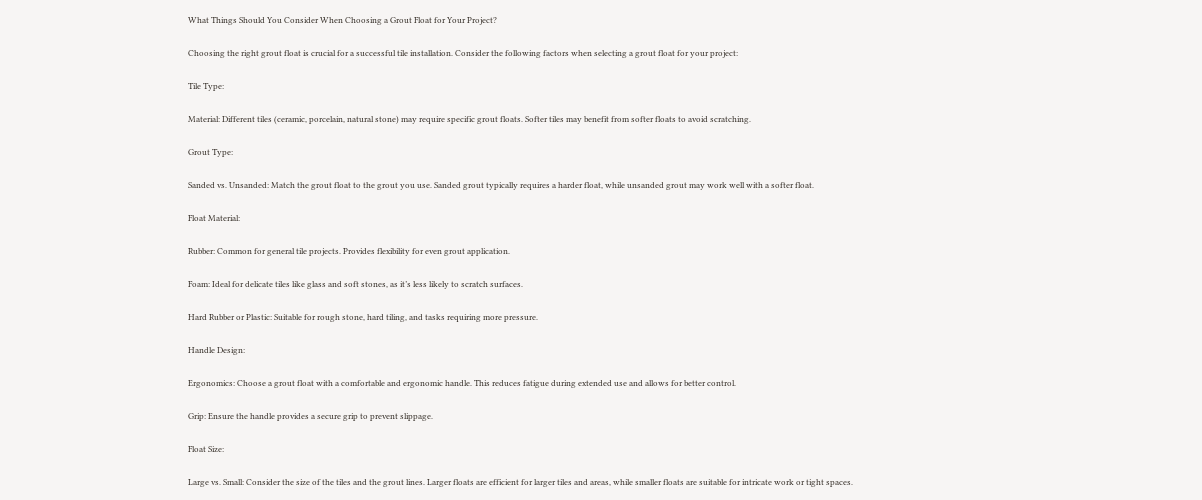What Things Should You Consider When Choosing a Grout Float for Your Project?

Choosing the right grout float is crucial for a successful tile installation. Consider the following factors when selecting a grout float for your project:

Tile Type:

Material: Different tiles (ceramic, porcelain, natural stone) may require specific grout floats. Softer tiles may benefit from softer floats to avoid scratching.

Grout Type:

Sanded vs. Unsanded: Match the grout float to the grout you use. Sanded grout typically requires a harder float, while unsanded grout may work well with a softer float.

Float Material:

Rubber: Common for general tile projects. Provides flexibility for even grout application.

Foam: Ideal for delicate tiles like glass and soft stones, as it’s less likely to scratch surfaces.

Hard Rubber or Plastic: Suitable for rough stone, hard tiling, and tasks requiring more pressure.

Handle Design:

Ergonomics: Choose a grout float with a comfortable and ergonomic handle. This reduces fatigue during extended use and allows for better control.

Grip: Ensure the handle provides a secure grip to prevent slippage.

Float Size:

Large vs. Small: Consider the size of the tiles and the grout lines. Larger floats are efficient for larger tiles and areas, while smaller floats are suitable for intricate work or tight spaces.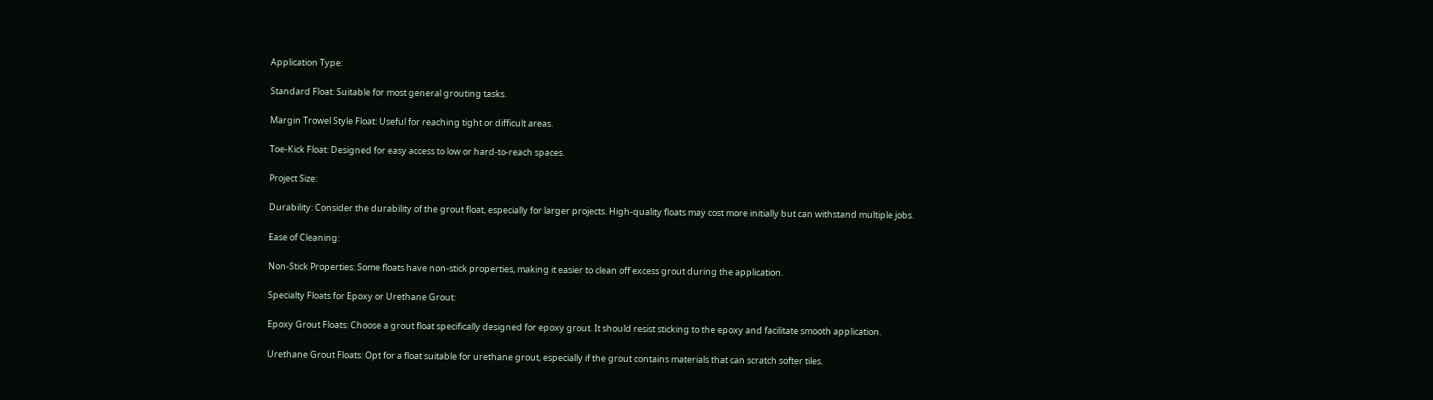Application Type:

Standard Float: Suitable for most general grouting tasks.

Margin Trowel Style Float: Useful for reaching tight or difficult areas.

Toe-Kick Float: Designed for easy access to low or hard-to-reach spaces.

Project Size:

Durability: Consider the durability of the grout float, especially for larger projects. High-quality floats may cost more initially but can withstand multiple jobs.

Ease of Cleaning:

Non-Stick Properties: Some floats have non-stick properties, making it easier to clean off excess grout during the application.

Specialty Floats for Epoxy or Urethane Grout:

Epoxy Grout Floats: Choose a grout float specifically designed for epoxy grout. It should resist sticking to the epoxy and facilitate smooth application.

Urethane Grout Floats: Opt for a float suitable for urethane grout, especially if the grout contains materials that can scratch softer tiles.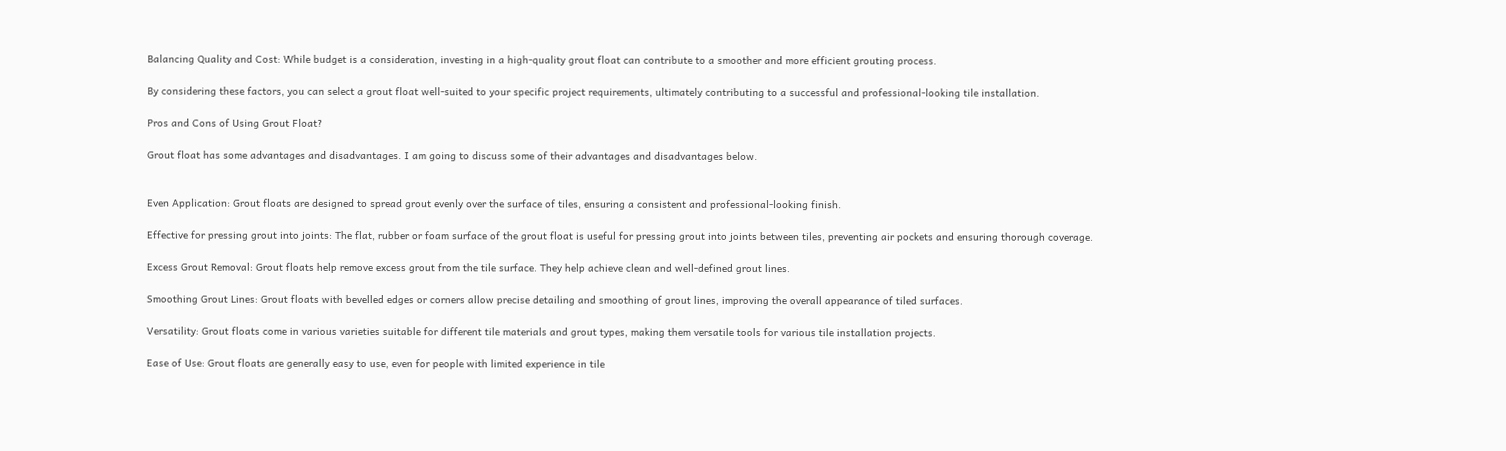Balancing Quality and Cost: While budget is a consideration, investing in a high-quality grout float can contribute to a smoother and more efficient grouting process.

By considering these factors, you can select a grout float well-suited to your specific project requirements, ultimately contributing to a successful and professional-looking tile installation.

Pros and Cons of Using Grout Float?

Grout float has some advantages and disadvantages. I am going to discuss some of their advantages and disadvantages below.


Even Application: Grout floats are designed to spread grout evenly over the surface of tiles, ensuring a consistent and professional-looking finish.

Effective for pressing grout into joints: The flat, rubber or foam surface of the grout float is useful for pressing grout into joints between tiles, preventing air pockets and ensuring thorough coverage.

Excess Grout Removal: Grout floats help remove excess grout from the tile surface. They help achieve clean and well-defined grout lines.

Smoothing Grout Lines: Grout floats with bevelled edges or corners allow precise detailing and smoothing of grout lines, improving the overall appearance of tiled surfaces.

Versatility: Grout floats come in various varieties suitable for different tile materials and grout types, making them versatile tools for various tile installation projects.

Ease of Use: Grout floats are generally easy to use, even for people with limited experience in tile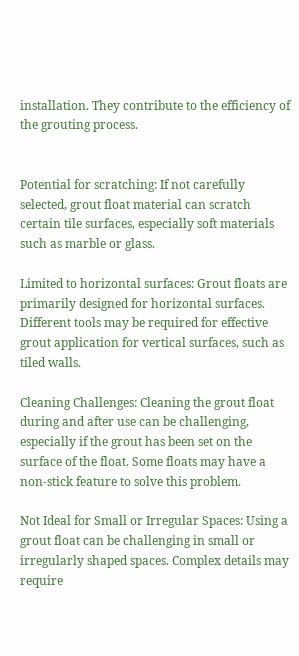installation. They contribute to the efficiency of the grouting process.


Potential for scratching: If not carefully selected, grout float material can scratch certain tile surfaces, especially soft materials such as marble or glass.

Limited to horizontal surfaces: Grout floats are primarily designed for horizontal surfaces. Different tools may be required for effective grout application for vertical surfaces, such as tiled walls.

Cleaning Challenges: Cleaning the grout float during and after use can be challenging, especially if the grout has been set on the surface of the float. Some floats may have a non-stick feature to solve this problem.

Not Ideal for Small or Irregular Spaces: Using a grout float can be challenging in small or irregularly shaped spaces. Complex details may require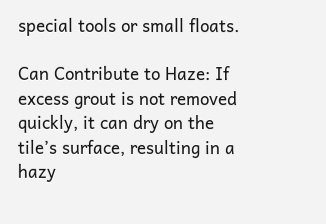special tools or small floats.

Can Contribute to Haze: If excess grout is not removed quickly, it can dry on the tile’s surface, resulting in a hazy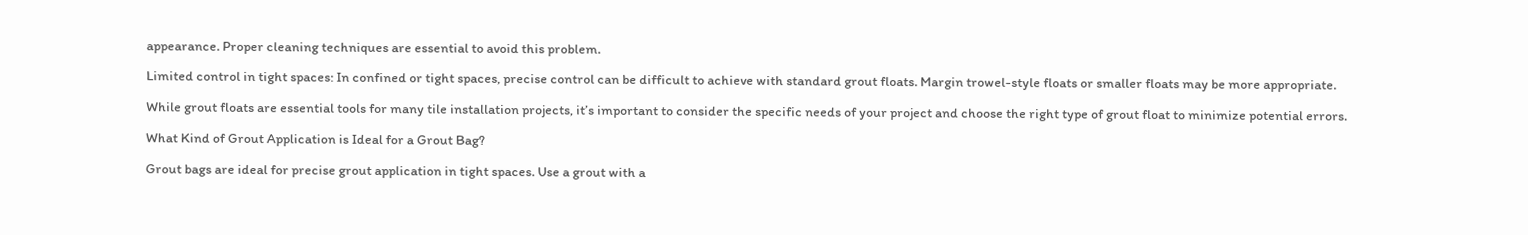appearance. Proper cleaning techniques are essential to avoid this problem.

Limited control in tight spaces: In confined or tight spaces, precise control can be difficult to achieve with standard grout floats. Margin trowel-style floats or smaller floats may be more appropriate.

While grout floats are essential tools for many tile installation projects, it’s important to consider the specific needs of your project and choose the right type of grout float to minimize potential errors.

What Kind of Grout Application is Ideal for a Grout Bag?

Grout bags are ideal for precise grout application in tight spaces. Use a grout with a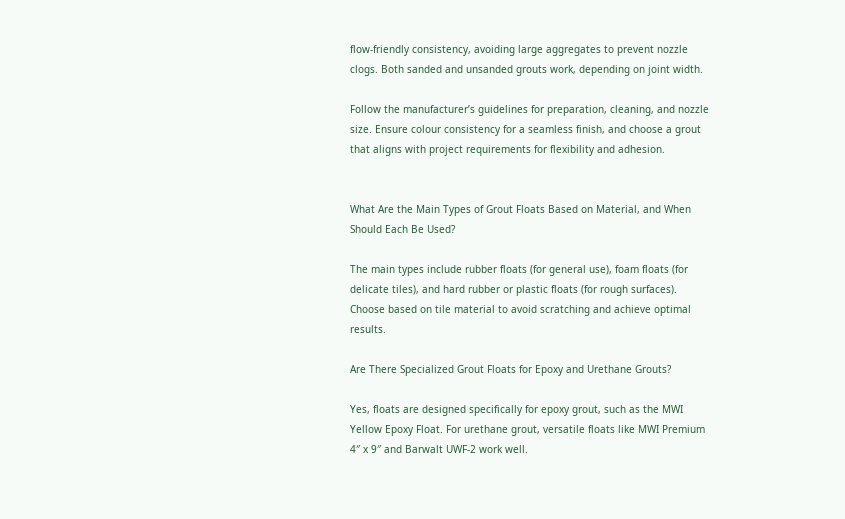flow-friendly consistency, avoiding large aggregates to prevent nozzle clogs. Both sanded and unsanded grouts work, depending on joint width.

Follow the manufacturer’s guidelines for preparation, cleaning, and nozzle size. Ensure colour consistency for a seamless finish, and choose a grout that aligns with project requirements for flexibility and adhesion.


What Are the Main Types of Grout Floats Based on Material, and When Should Each Be Used?

The main types include rubber floats (for general use), foam floats (for delicate tiles), and hard rubber or plastic floats (for rough surfaces). Choose based on tile material to avoid scratching and achieve optimal results.

Are There Specialized Grout Floats for Epoxy and Urethane Grouts?

Yes, floats are designed specifically for epoxy grout, such as the MWI Yellow Epoxy Float. For urethane grout, versatile floats like MWI Premium 4″ x 9″ and Barwalt UWF-2 work well.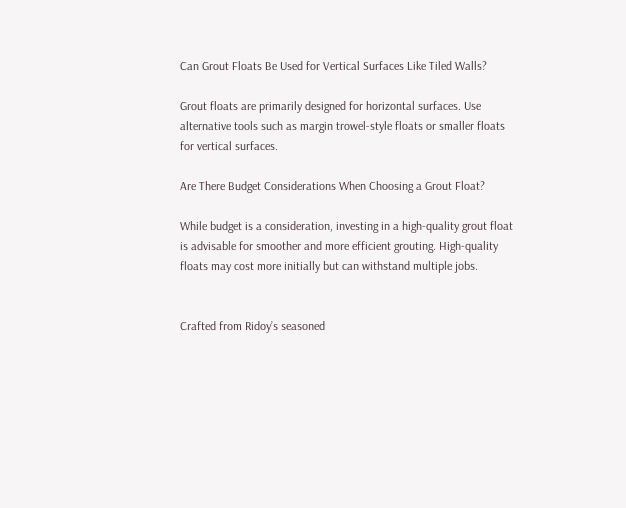Can Grout Floats Be Used for Vertical Surfaces Like Tiled Walls?

Grout floats are primarily designed for horizontal surfaces. Use alternative tools such as margin trowel-style floats or smaller floats for vertical surfaces.

Are There Budget Considerations When Choosing a Grout Float?

While budget is a consideration, investing in a high-quality grout float is advisable for smoother and more efficient grouting. High-quality floats may cost more initially but can withstand multiple jobs.


Crafted from Ridoy’s seasoned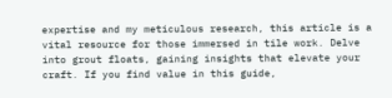expertise and my meticulous research, this article is a vital resource for those immersed in tile work. Delve into grout floats, gaining insights that elevate your craft. If you find value in this guide,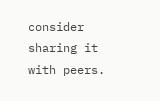consider sharing it with peers.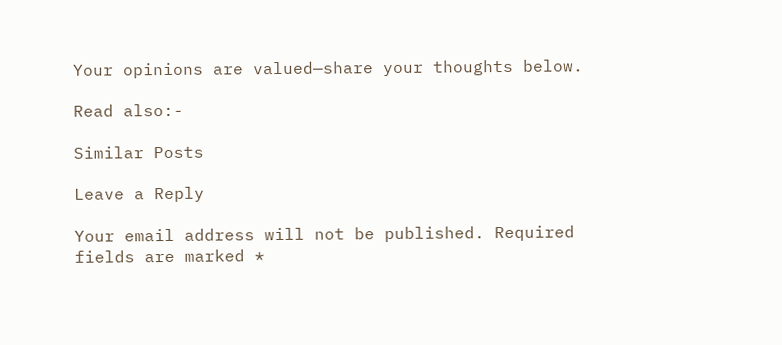Your opinions are valued—share your thoughts below.

Read also:-

Similar Posts

Leave a Reply

Your email address will not be published. Required fields are marked *